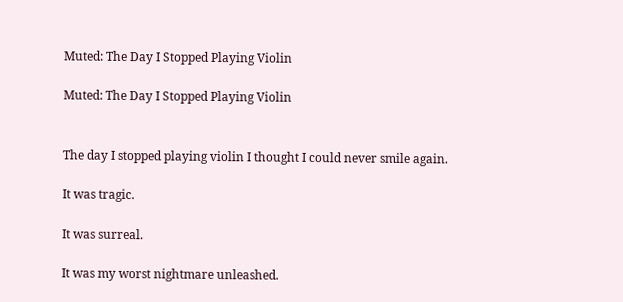Muted: The Day I Stopped Playing Violin

Muted: The Day I Stopped Playing Violin


The day I stopped playing violin I thought I could never smile again.

It was tragic.

It was surreal.

It was my worst nightmare unleashed.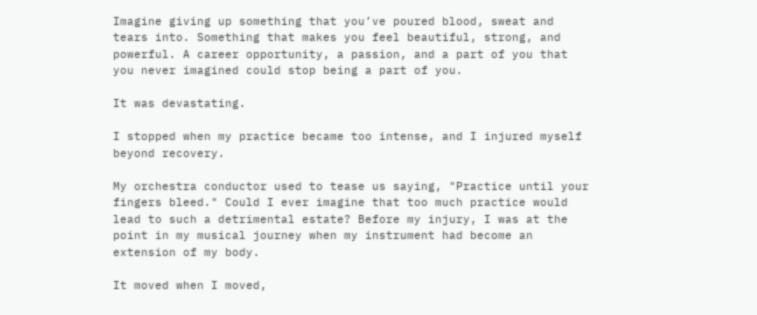Imagine giving up something that you’ve poured blood, sweat and tears into. Something that makes you feel beautiful, strong, and powerful. A career opportunity, a passion, and a part of you that you never imagined could stop being a part of you.

It was devastating.

I stopped when my practice became too intense, and I injured myself beyond recovery.

My orchestra conductor used to tease us saying, "Practice until your fingers bleed." Could I ever imagine that too much practice would lead to such a detrimental estate? Before my injury, I was at the point in my musical journey when my instrument had become an extension of my body.

It moved when I moved,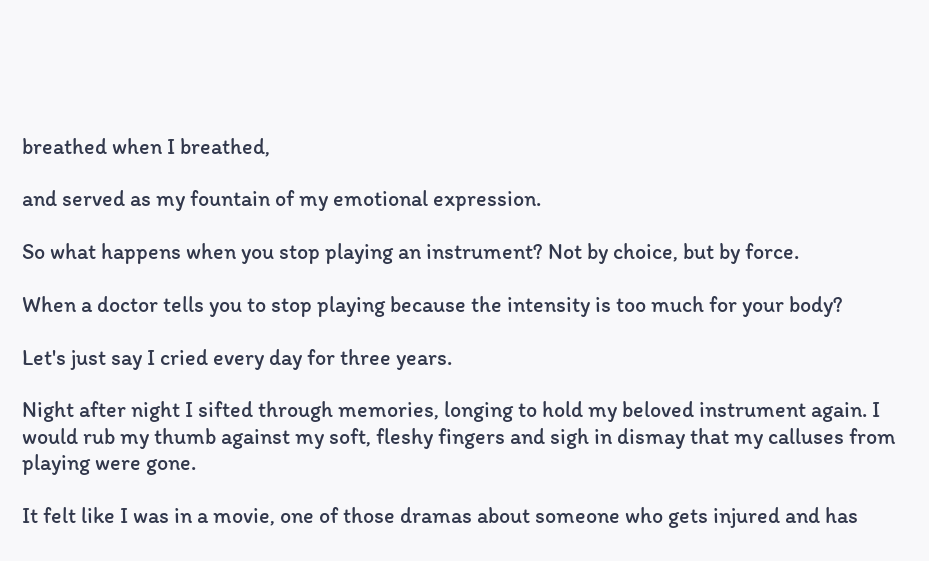breathed when I breathed,

and served as my fountain of my emotional expression.

So what happens when you stop playing an instrument? Not by choice, but by force.

When a doctor tells you to stop playing because the intensity is too much for your body?

Let's just say I cried every day for three years.

Night after night I sifted through memories, longing to hold my beloved instrument again. I would rub my thumb against my soft, fleshy fingers and sigh in dismay that my calluses from playing were gone.

It felt like I was in a movie, one of those dramas about someone who gets injured and has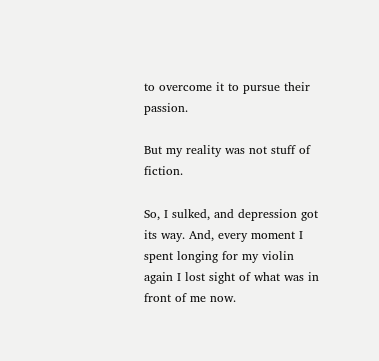to overcome it to pursue their passion.

But my reality was not stuff of fiction.

So, I sulked, and depression got its way. And, every moment I spent longing for my violin again I lost sight of what was in front of me now.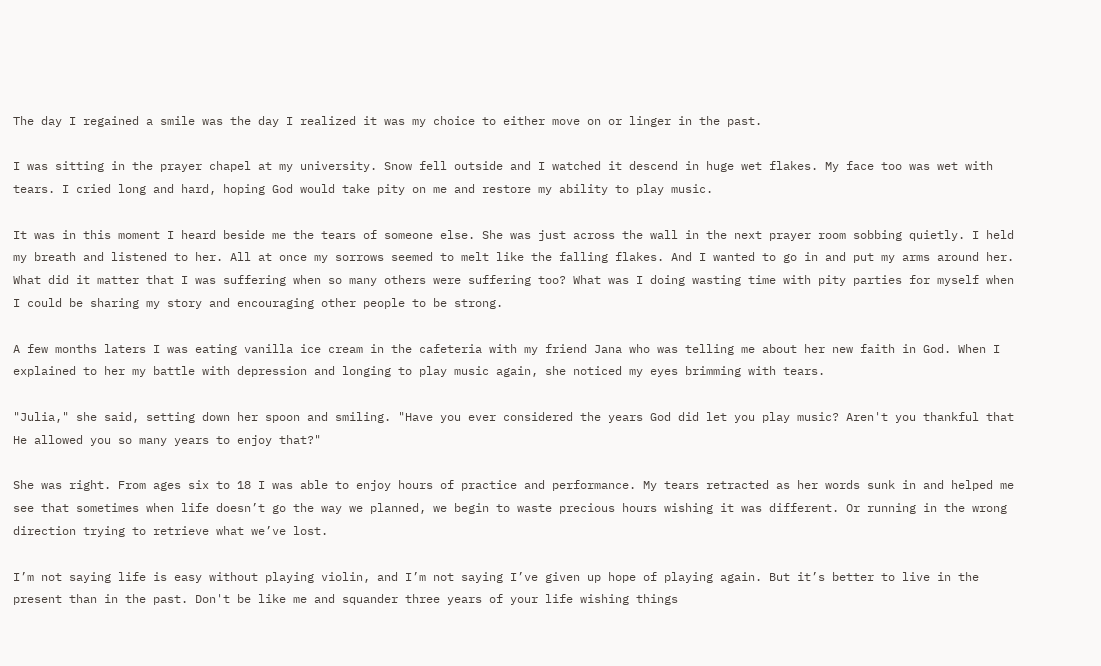The day I regained a smile was the day I realized it was my choice to either move on or linger in the past.

I was sitting in the prayer chapel at my university. Snow fell outside and I watched it descend in huge wet flakes. My face too was wet with tears. I cried long and hard, hoping God would take pity on me and restore my ability to play music.

It was in this moment I heard beside me the tears of someone else. She was just across the wall in the next prayer room sobbing quietly. I held my breath and listened to her. All at once my sorrows seemed to melt like the falling flakes. And I wanted to go in and put my arms around her. What did it matter that I was suffering when so many others were suffering too? What was I doing wasting time with pity parties for myself when I could be sharing my story and encouraging other people to be strong.

A few months laters I was eating vanilla ice cream in the cafeteria with my friend Jana who was telling me about her new faith in God. When I explained to her my battle with depression and longing to play music again, she noticed my eyes brimming with tears.

"Julia," she said, setting down her spoon and smiling. "Have you ever considered the years God did let you play music? Aren't you thankful that He allowed you so many years to enjoy that?"

She was right. From ages six to 18 I was able to enjoy hours of practice and performance. My tears retracted as her words sunk in and helped me see that sometimes when life doesn’t go the way we planned, we begin to waste precious hours wishing it was different. Or running in the wrong direction trying to retrieve what we’ve lost.

I’m not saying life is easy without playing violin, and I’m not saying I’ve given up hope of playing again. But it’s better to live in the present than in the past. Don't be like me and squander three years of your life wishing things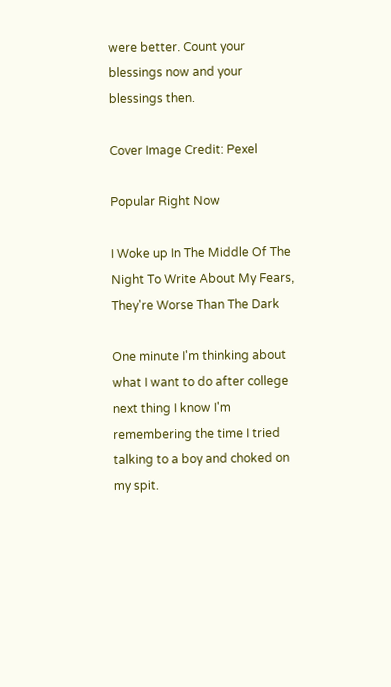were better. Count your blessings now and your blessings then.

Cover Image Credit: Pexel

Popular Right Now

I Woke up In The Middle Of The Night To Write About My Fears, They're Worse Than The Dark

One minute I'm thinking about what I want to do after college next thing I know I'm remembering the time I tried talking to a boy and choked on my spit.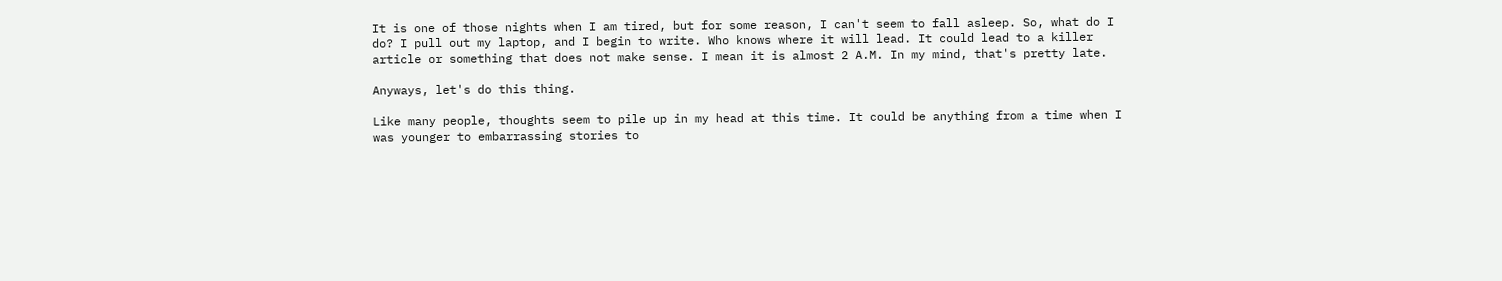It is one of those nights when I am tired, but for some reason, I can't seem to fall asleep. So, what do I do? I pull out my laptop, and I begin to write. Who knows where it will lead. It could lead to a killer article or something that does not make sense. I mean it is almost 2 A.M. In my mind, that's pretty late.

Anyways, let's do this thing.

Like many people, thoughts seem to pile up in my head at this time. It could be anything from a time when I was younger to embarrassing stories to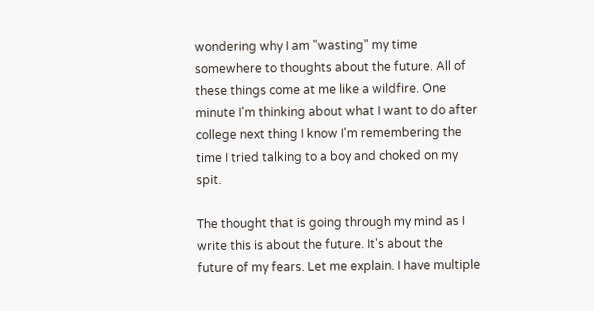wondering why I am "wasting" my time somewhere to thoughts about the future. All of these things come at me like a wildfire. One minute I'm thinking about what I want to do after college next thing I know I'm remembering the time I tried talking to a boy and choked on my spit.

The thought that is going through my mind as I write this is about the future. It's about the future of my fears. Let me explain. I have multiple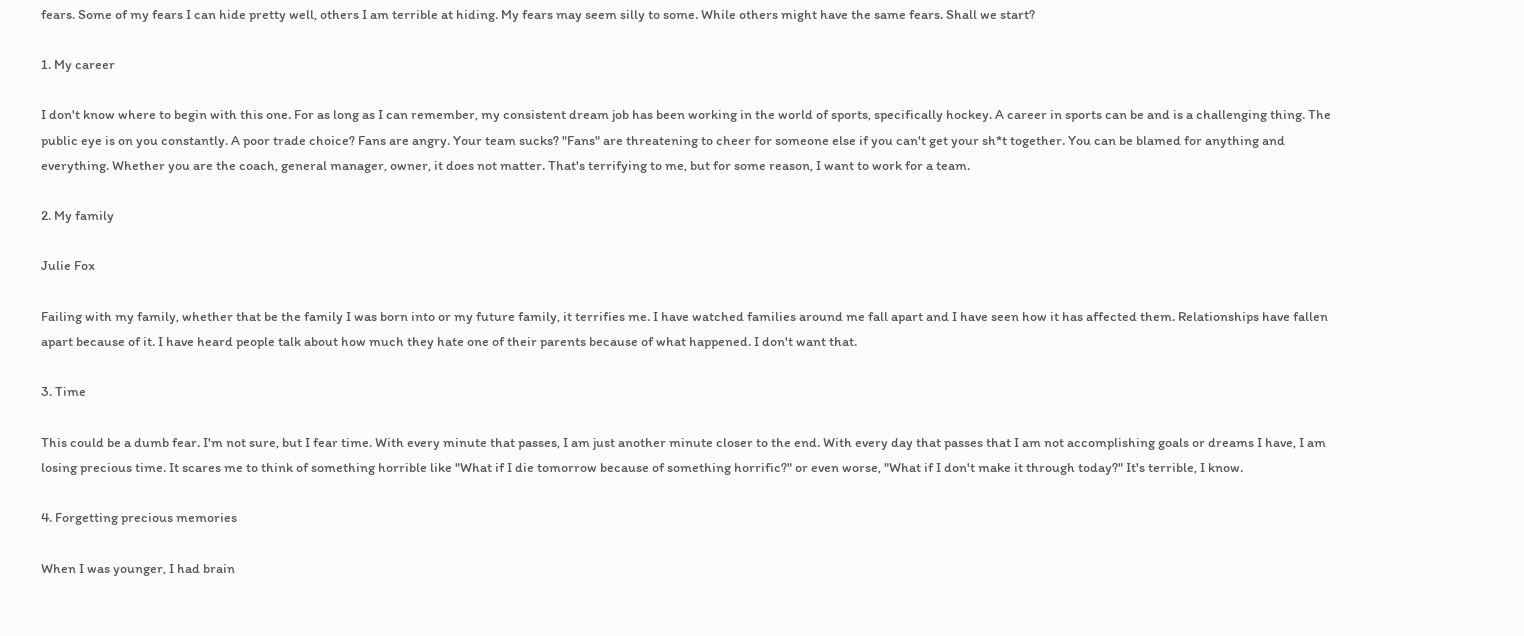fears. Some of my fears I can hide pretty well, others I am terrible at hiding. My fears may seem silly to some. While others might have the same fears. Shall we start?

1. My career

I don't know where to begin with this one. For as long as I can remember, my consistent dream job has been working in the world of sports, specifically hockey. A career in sports can be and is a challenging thing. The public eye is on you constantly. A poor trade choice? Fans are angry. Your team sucks? "Fans" are threatening to cheer for someone else if you can't get your sh*t together. You can be blamed for anything and everything. Whether you are the coach, general manager, owner, it does not matter. That's terrifying to me, but for some reason, I want to work for a team.

2. My family

Julie Fox

Failing with my family, whether that be the family I was born into or my future family, it terrifies me. I have watched families around me fall apart and I have seen how it has affected them. Relationships have fallen apart because of it. I have heard people talk about how much they hate one of their parents because of what happened. I don't want that.

3. Time

This could be a dumb fear. I'm not sure, but I fear time. With every minute that passes, I am just another minute closer to the end. With every day that passes that I am not accomplishing goals or dreams I have, I am losing precious time. It scares me to think of something horrible like "What if I die tomorrow because of something horrific?" or even worse, "What if I don't make it through today?" It's terrible, I know.

4. Forgetting precious memories

When I was younger, I had brain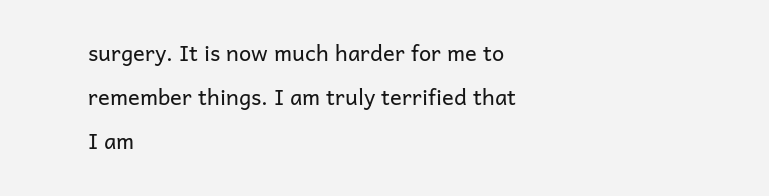surgery. It is now much harder for me to remember things. I am truly terrified that I am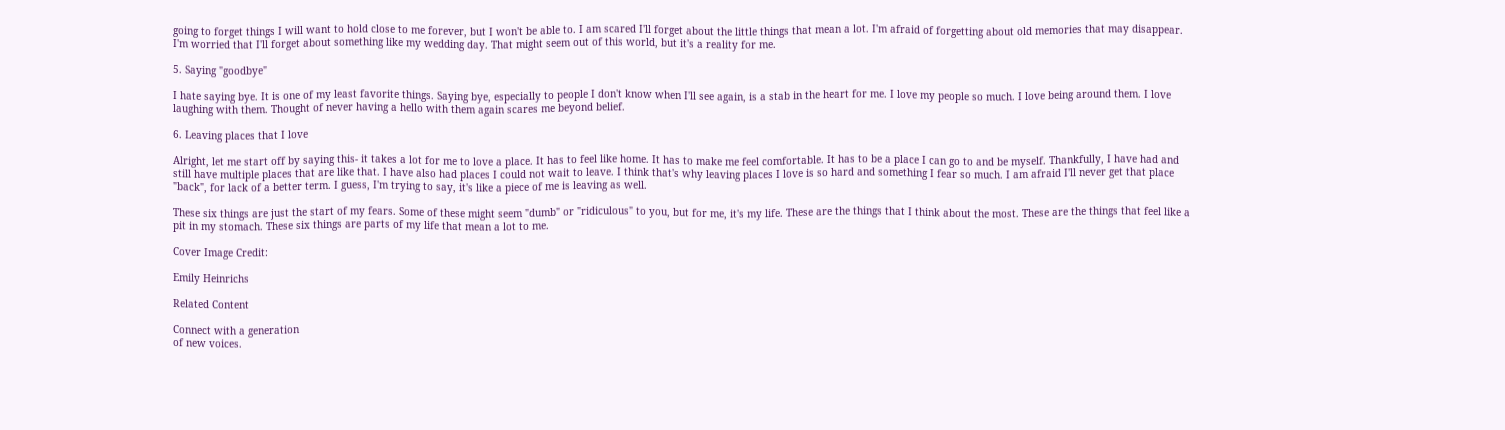going to forget things I will want to hold close to me forever, but I won't be able to. I am scared I'll forget about the little things that mean a lot. I'm afraid of forgetting about old memories that may disappear. I'm worried that I'll forget about something like my wedding day. That might seem out of this world, but it's a reality for me.

5. Saying "goodbye"

I hate saying bye. It is one of my least favorite things. Saying bye, especially to people I don't know when I'll see again, is a stab in the heart for me. I love my people so much. I love being around them. I love laughing with them. Thought of never having a hello with them again scares me beyond belief.

6. Leaving places that I love

Alright, let me start off by saying this- it takes a lot for me to love a place. It has to feel like home. It has to make me feel comfortable. It has to be a place I can go to and be myself. Thankfully, I have had and still have multiple places that are like that. I have also had places I could not wait to leave. I think that's why leaving places I love is so hard and something I fear so much. I am afraid I'll never get that place "back", for lack of a better term. I guess, I'm trying to say, it's like a piece of me is leaving as well.

These six things are just the start of my fears. Some of these might seem "dumb" or "ridiculous" to you, but for me, it's my life. These are the things that I think about the most. These are the things that feel like a pit in my stomach. These six things are parts of my life that mean a lot to me.

Cover Image Credit:

Emily Heinrichs

Related Content

Connect with a generation
of new voices.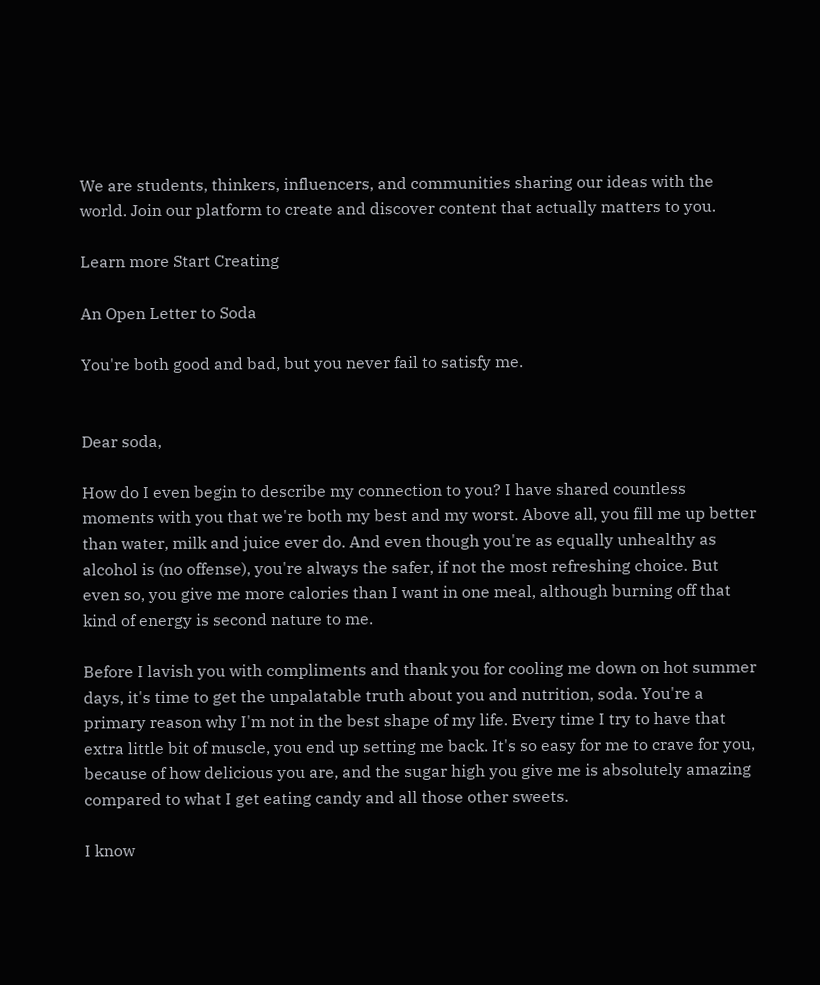We are students, thinkers, influencers, and communities sharing our ideas with the world. Join our platform to create and discover content that actually matters to you.

Learn more Start Creating

An Open Letter to Soda

You're both good and bad, but you never fail to satisfy me.


Dear soda,

How do I even begin to describe my connection to you? I have shared countless moments with you that we're both my best and my worst. Above all, you fill me up better than water, milk and juice ever do. And even though you're as equally unhealthy as alcohol is (no offense), you're always the safer, if not the most refreshing choice. But even so, you give me more calories than I want in one meal, although burning off that kind of energy is second nature to me.

Before I lavish you with compliments and thank you for cooling me down on hot summer days, it's time to get the unpalatable truth about you and nutrition, soda. You're a primary reason why I'm not in the best shape of my life. Every time I try to have that extra little bit of muscle, you end up setting me back. It's so easy for me to crave for you, because of how delicious you are, and the sugar high you give me is absolutely amazing compared to what I get eating candy and all those other sweets.

I know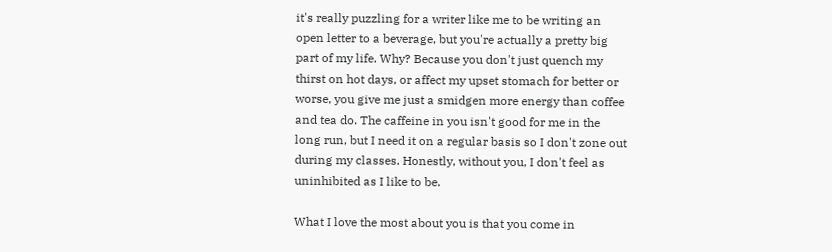it's really puzzling for a writer like me to be writing an open letter to a beverage, but you're actually a pretty big part of my life. Why? Because you don't just quench my thirst on hot days, or affect my upset stomach for better or worse, you give me just a smidgen more energy than coffee and tea do. The caffeine in you isn't good for me in the long run, but I need it on a regular basis so I don't zone out during my classes. Honestly, without you, I don't feel as uninhibited as I like to be.

What I love the most about you is that you come in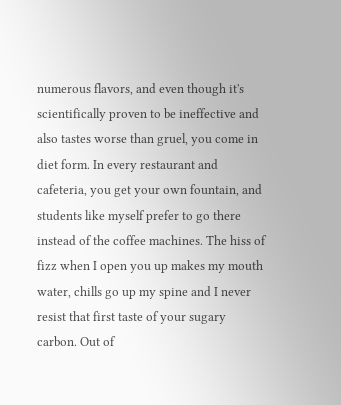numerous flavors, and even though it's scientifically proven to be ineffective and also tastes worse than gruel, you come in diet form. In every restaurant and cafeteria, you get your own fountain, and students like myself prefer to go there instead of the coffee machines. The hiss of fizz when I open you up makes my mouth water, chills go up my spine and I never resist that first taste of your sugary carbon. Out of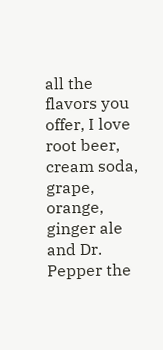all the flavors you offer, I love root beer, cream soda, grape, orange, ginger ale and Dr. Pepper the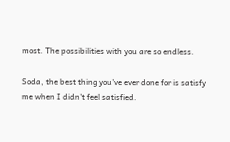most. The possibilities with you are so endless.

Soda, the best thing you've ever done for is satisfy me when I didn't feel satisfied.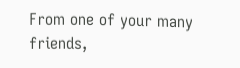From one of your many friends,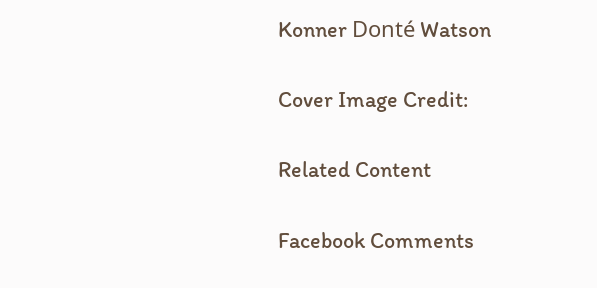Konner Donté Watson

Cover Image Credit:

Related Content

Facebook Comments